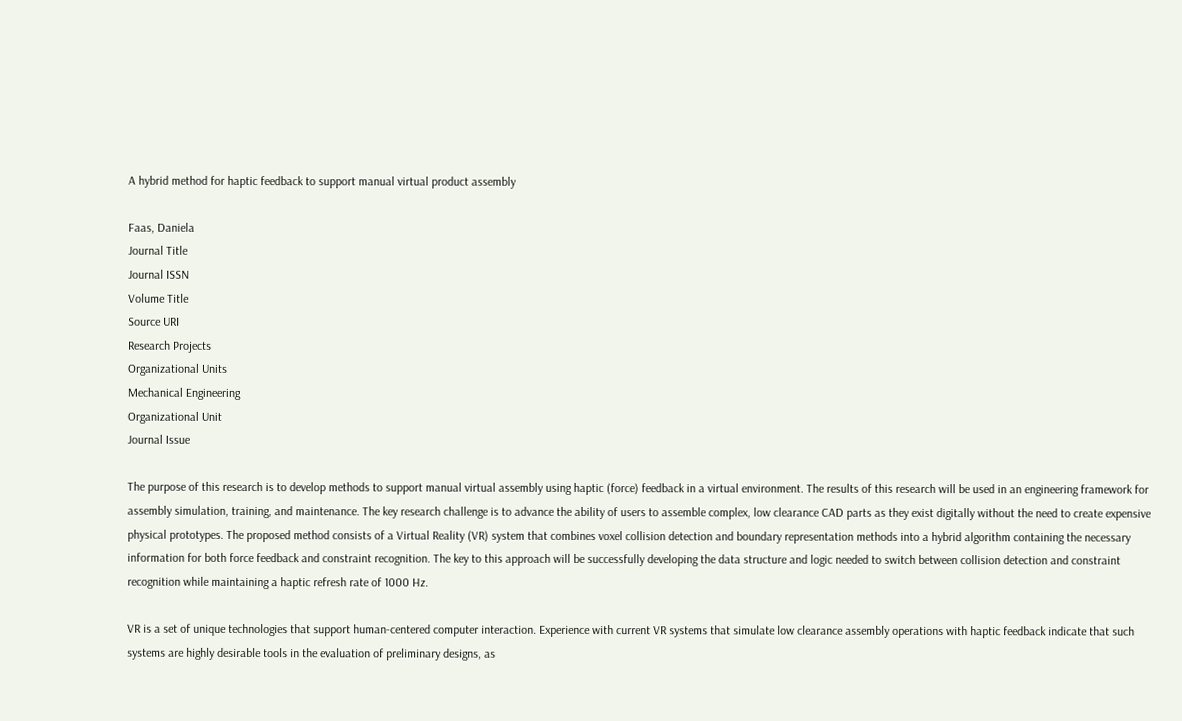A hybrid method for haptic feedback to support manual virtual product assembly

Faas, Daniela
Journal Title
Journal ISSN
Volume Title
Source URI
Research Projects
Organizational Units
Mechanical Engineering
Organizational Unit
Journal Issue

The purpose of this research is to develop methods to support manual virtual assembly using haptic (force) feedback in a virtual environment. The results of this research will be used in an engineering framework for assembly simulation, training, and maintenance. The key research challenge is to advance the ability of users to assemble complex, low clearance CAD parts as they exist digitally without the need to create expensive physical prototypes. The proposed method consists of a Virtual Reality (VR) system that combines voxel collision detection and boundary representation methods into a hybrid algorithm containing the necessary information for both force feedback and constraint recognition. The key to this approach will be successfully developing the data structure and logic needed to switch between collision detection and constraint recognition while maintaining a haptic refresh rate of 1000 Hz.

VR is a set of unique technologies that support human-centered computer interaction. Experience with current VR systems that simulate low clearance assembly operations with haptic feedback indicate that such systems are highly desirable tools in the evaluation of preliminary designs, as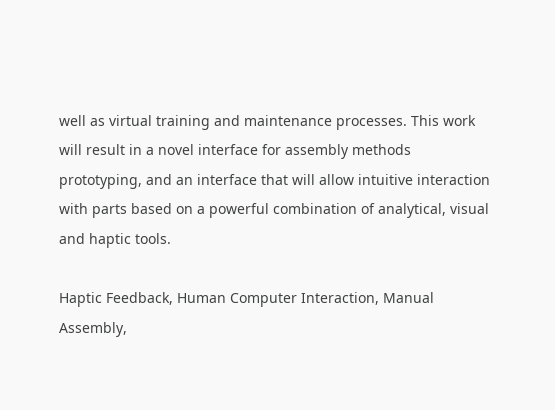well as virtual training and maintenance processes. This work will result in a novel interface for assembly methods prototyping, and an interface that will allow intuitive interaction with parts based on a powerful combination of analytical, visual and haptic tools.

Haptic Feedback, Human Computer Interaction, Manual Assembly,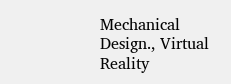Mechanical Design., Virtual Reality